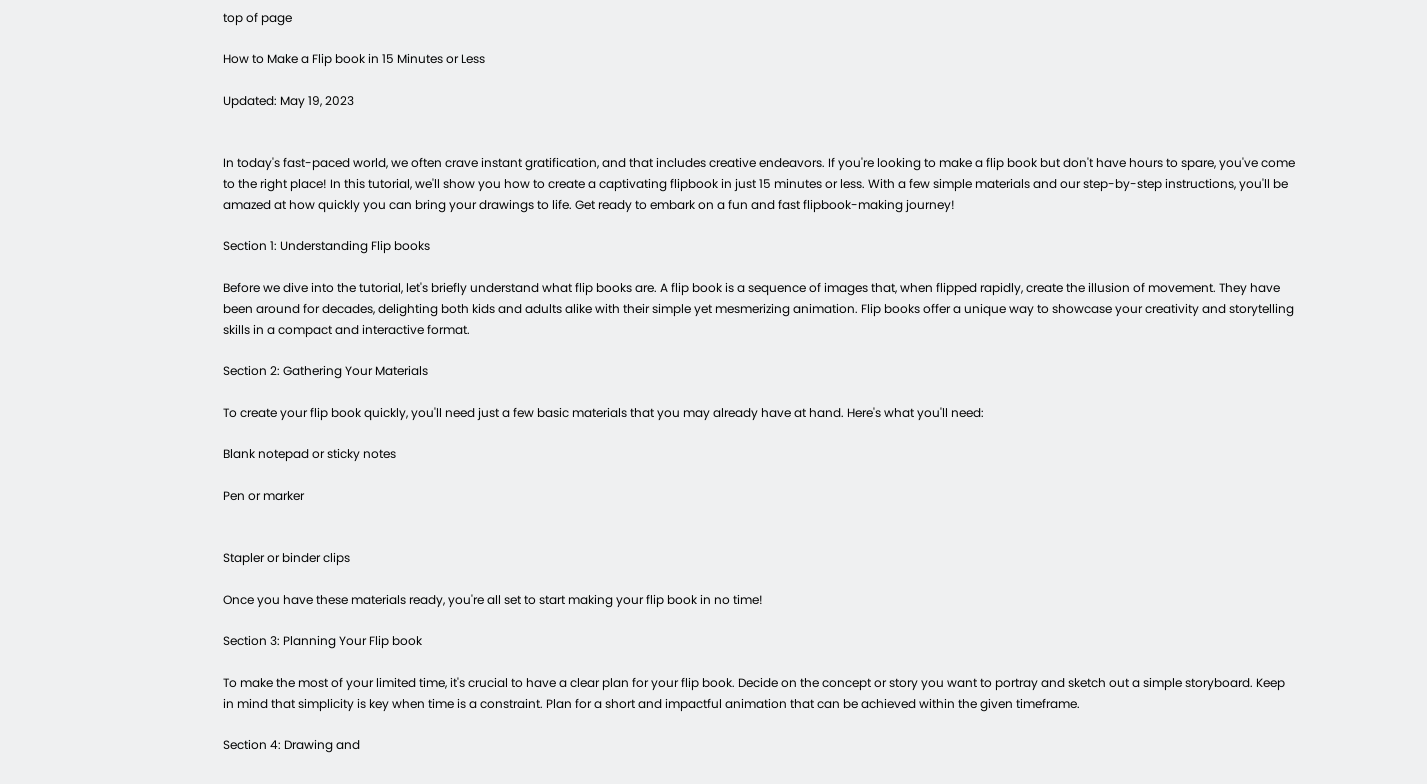top of page

How to Make a Flip book in 15 Minutes or Less

Updated: May 19, 2023


In today's fast-paced world, we often crave instant gratification, and that includes creative endeavors. If you're looking to make a flip book but don't have hours to spare, you've come to the right place! In this tutorial, we'll show you how to create a captivating flipbook in just 15 minutes or less. With a few simple materials and our step-by-step instructions, you'll be amazed at how quickly you can bring your drawings to life. Get ready to embark on a fun and fast flipbook-making journey!

Section 1: Understanding Flip books

Before we dive into the tutorial, let's briefly understand what flip books are. A flip book is a sequence of images that, when flipped rapidly, create the illusion of movement. They have been around for decades, delighting both kids and adults alike with their simple yet mesmerizing animation. Flip books offer a unique way to showcase your creativity and storytelling skills in a compact and interactive format.

Section 2: Gathering Your Materials

To create your flip book quickly, you'll need just a few basic materials that you may already have at hand. Here's what you'll need:

Blank notepad or sticky notes

Pen or marker


Stapler or binder clips

Once you have these materials ready, you're all set to start making your flip book in no time!

Section 3: Planning Your Flip book

To make the most of your limited time, it's crucial to have a clear plan for your flip book. Decide on the concept or story you want to portray and sketch out a simple storyboard. Keep in mind that simplicity is key when time is a constraint. Plan for a short and impactful animation that can be achieved within the given timeframe.

Section 4: Drawing and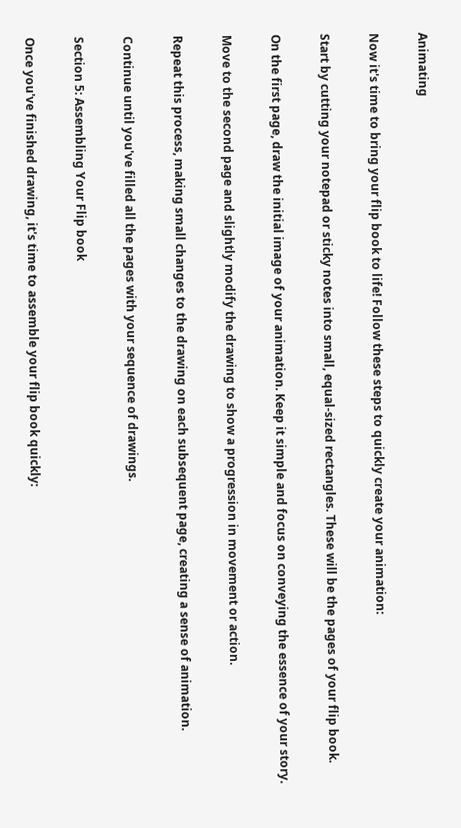Animating

Now it's time to bring your flip book to life! Follow these steps to quickly create your animation:

Start by cutting your notepad or sticky notes into small, equal-sized rectangles. These will be the pages of your flip book.

On the first page, draw the initial image of your animation. Keep it simple and focus on conveying the essence of your story.

Move to the second page and slightly modify the drawing to show a progression in movement or action.

Repeat this process, making small changes to the drawing on each subsequent page, creating a sense of animation.

Continue until you've filled all the pages with your sequence of drawings.

Section 5: Assembling Your Flip book

Once you've finished drawing, it's time to assemble your flip book quickly: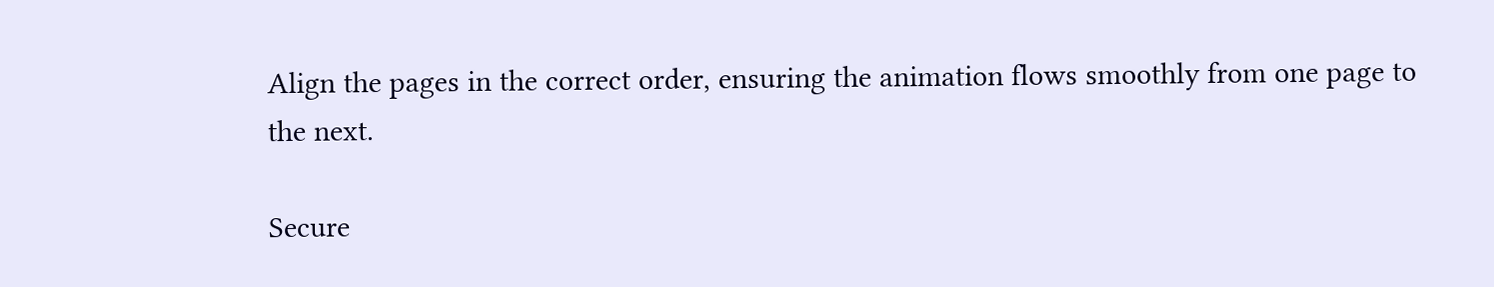Align the pages in the correct order, ensuring the animation flows smoothly from one page to the next.

Secure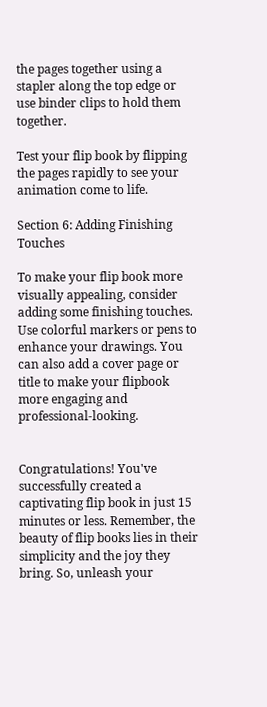the pages together using a stapler along the top edge or use binder clips to hold them together.

Test your flip book by flipping the pages rapidly to see your animation come to life.

Section 6: Adding Finishing Touches

To make your flip book more visually appealing, consider adding some finishing touches. Use colorful markers or pens to enhance your drawings. You can also add a cover page or title to make your flipbook more engaging and professional-looking.


Congratulations! You've successfully created a captivating flip book in just 15 minutes or less. Remember, the beauty of flip books lies in their simplicity and the joy they bring. So, unleash your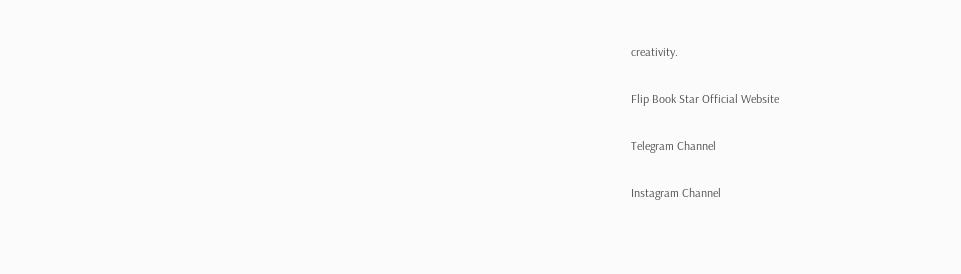creativity.

Flip Book Star Official Website

Telegram Channel

Instagram Channel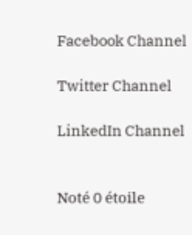Facebook Channel

Twitter Channel

LinkedIn Channel


Noté 0 étoile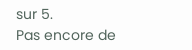sur 5.
Pas encore de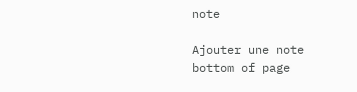note

Ajouter une note
bottom of page